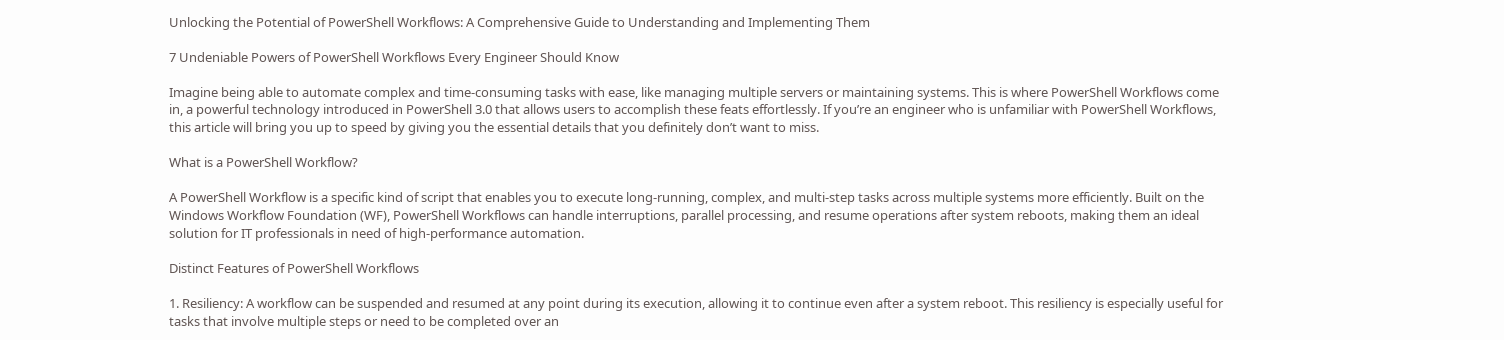Unlocking the Potential of PowerShell Workflows: A Comprehensive Guide to Understanding and Implementing Them

7 Undeniable Powers of PowerShell Workflows Every Engineer Should Know

Imagine being able to automate complex and time-consuming tasks with ease, like managing multiple servers or maintaining systems. This is where PowerShell Workflows come in, a powerful technology introduced in PowerShell 3.0 that allows users to accomplish these feats effortlessly. If you’re an engineer who is unfamiliar with PowerShell Workflows, this article will bring you up to speed by giving you the essential details that you definitely don’t want to miss.

What is a PowerShell Workflow?

A PowerShell Workflow is a specific kind of script that enables you to execute long-running, complex, and multi-step tasks across multiple systems more efficiently. Built on the Windows Workflow Foundation (WF), PowerShell Workflows can handle interruptions, parallel processing, and resume operations after system reboots, making them an ideal solution for IT professionals in need of high-performance automation.

Distinct Features of PowerShell Workflows

1. Resiliency: A workflow can be suspended and resumed at any point during its execution, allowing it to continue even after a system reboot. This resiliency is especially useful for tasks that involve multiple steps or need to be completed over an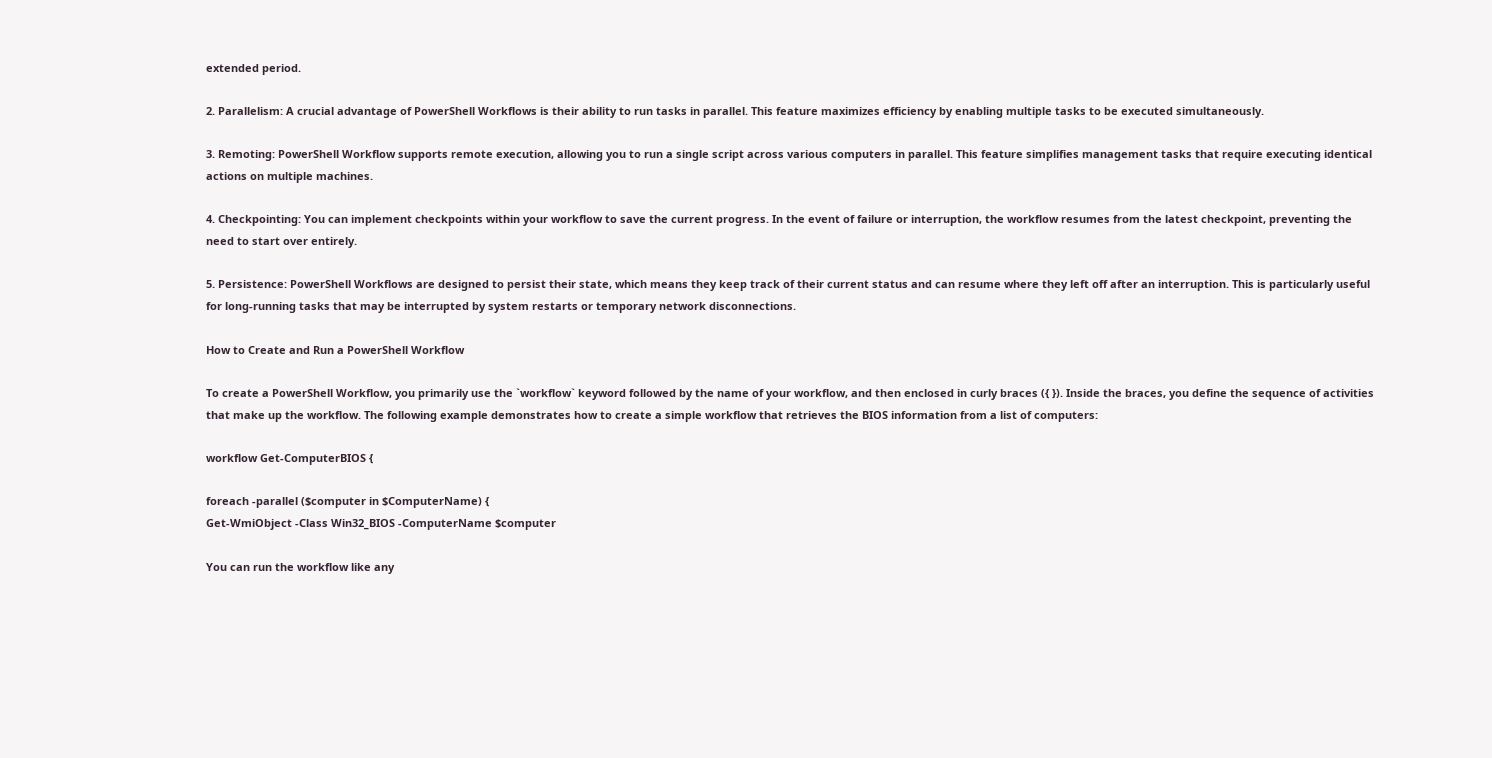extended period.

2. Parallelism: A crucial advantage of PowerShell Workflows is their ability to run tasks in parallel. This feature maximizes efficiency by enabling multiple tasks to be executed simultaneously.

3. Remoting: PowerShell Workflow supports remote execution, allowing you to run a single script across various computers in parallel. This feature simplifies management tasks that require executing identical actions on multiple machines.

4. Checkpointing: You can implement checkpoints within your workflow to save the current progress. In the event of failure or interruption, the workflow resumes from the latest checkpoint, preventing the need to start over entirely.

5. Persistence: PowerShell Workflows are designed to persist their state, which means they keep track of their current status and can resume where they left off after an interruption. This is particularly useful for long-running tasks that may be interrupted by system restarts or temporary network disconnections.

How to Create and Run a PowerShell Workflow

To create a PowerShell Workflow, you primarily use the `workflow` keyword followed by the name of your workflow, and then enclosed in curly braces ({ }). Inside the braces, you define the sequence of activities that make up the workflow. The following example demonstrates how to create a simple workflow that retrieves the BIOS information from a list of computers:

workflow Get-ComputerBIOS {

foreach -parallel ($computer in $ComputerName) {
Get-WmiObject -Class Win32_BIOS -ComputerName $computer

You can run the workflow like any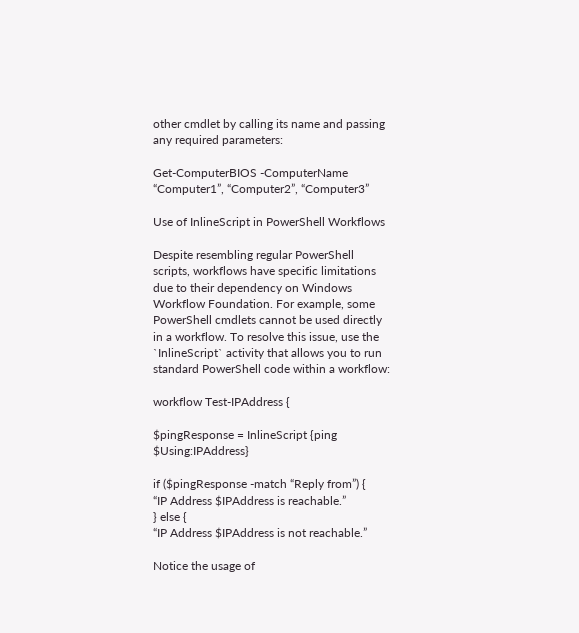other cmdlet by calling its name and passing any required parameters:

Get-ComputerBIOS -ComputerName “Computer1”, “Computer2”, “Computer3”

Use of InlineScript in PowerShell Workflows

Despite resembling regular PowerShell scripts, workflows have specific limitations due to their dependency on Windows Workflow Foundation. For example, some PowerShell cmdlets cannot be used directly in a workflow. To resolve this issue, use the `InlineScript` activity that allows you to run standard PowerShell code within a workflow:

workflow Test-IPAddress {

$pingResponse = InlineScript {ping $Using:IPAddress}

if ($pingResponse -match “Reply from”) {
“IP Address $IPAddress is reachable.”
} else {
“IP Address $IPAddress is not reachable.”

Notice the usage of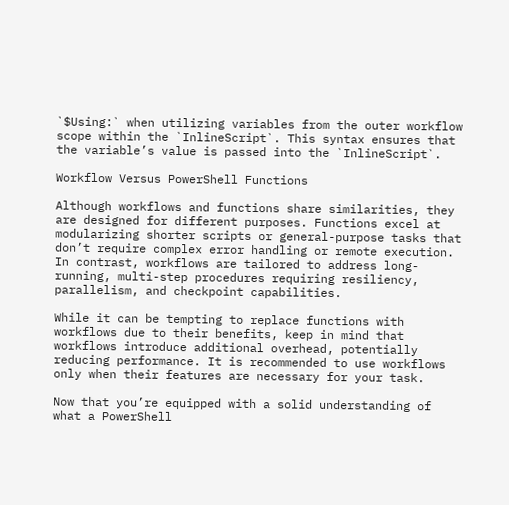`$Using:` when utilizing variables from the outer workflow scope within the `InlineScript`. This syntax ensures that the variable’s value is passed into the `InlineScript`.

Workflow Versus PowerShell Functions

Although workflows and functions share similarities, they are designed for different purposes. Functions excel at modularizing shorter scripts or general-purpose tasks that don’t require complex error handling or remote execution. In contrast, workflows are tailored to address long-running, multi-step procedures requiring resiliency, parallelism, and checkpoint capabilities.

While it can be tempting to replace functions with workflows due to their benefits, keep in mind that workflows introduce additional overhead, potentially reducing performance. It is recommended to use workflows only when their features are necessary for your task.

Now that you’re equipped with a solid understanding of what a PowerShell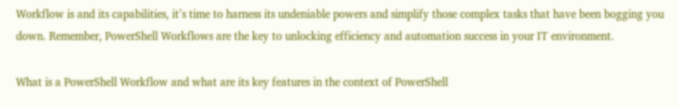Workflow is and its capabilities, it’s time to harness its undeniable powers and simplify those complex tasks that have been bogging you down. Remember, PowerShell Workflows are the key to unlocking efficiency and automation success in your IT environment.

What is a PowerShell Workflow and what are its key features in the context of PowerShell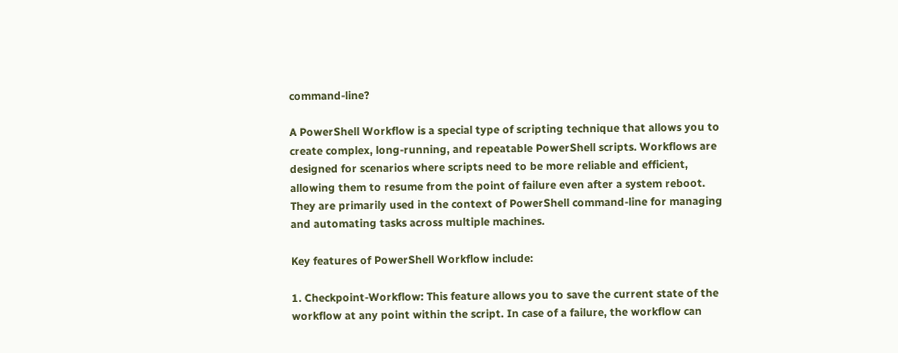command-line?

A PowerShell Workflow is a special type of scripting technique that allows you to create complex, long-running, and repeatable PowerShell scripts. Workflows are designed for scenarios where scripts need to be more reliable and efficient, allowing them to resume from the point of failure even after a system reboot. They are primarily used in the context of PowerShell command-line for managing and automating tasks across multiple machines.

Key features of PowerShell Workflow include:

1. Checkpoint-Workflow: This feature allows you to save the current state of the workflow at any point within the script. In case of a failure, the workflow can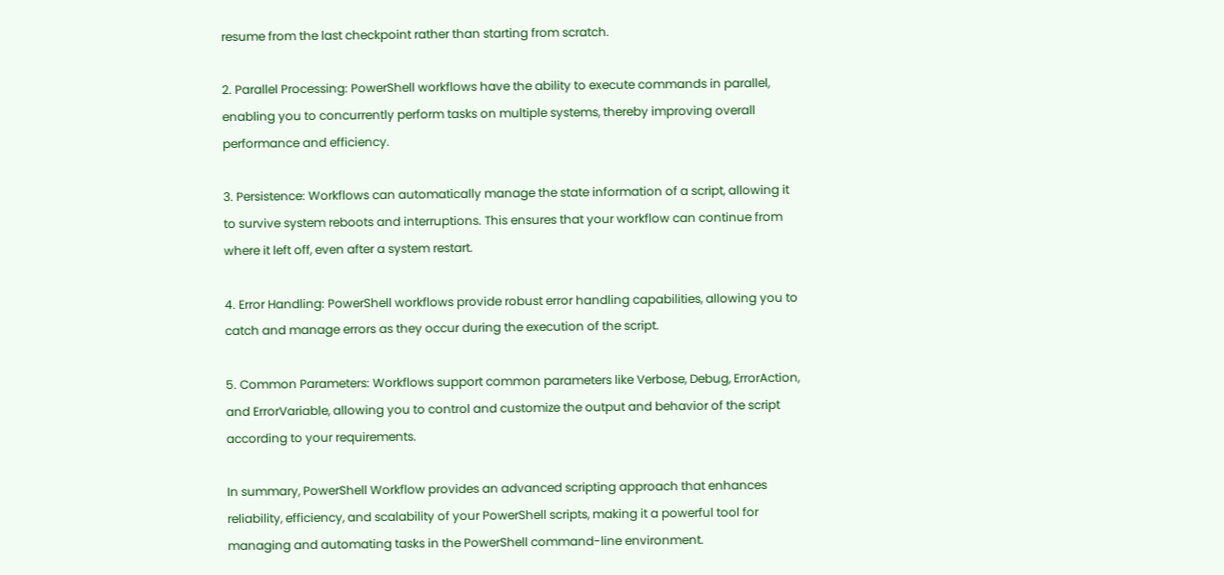resume from the last checkpoint rather than starting from scratch.

2. Parallel Processing: PowerShell workflows have the ability to execute commands in parallel, enabling you to concurrently perform tasks on multiple systems, thereby improving overall performance and efficiency.

3. Persistence: Workflows can automatically manage the state information of a script, allowing it to survive system reboots and interruptions. This ensures that your workflow can continue from where it left off, even after a system restart.

4. Error Handling: PowerShell workflows provide robust error handling capabilities, allowing you to catch and manage errors as they occur during the execution of the script.

5. Common Parameters: Workflows support common parameters like Verbose, Debug, ErrorAction, and ErrorVariable, allowing you to control and customize the output and behavior of the script according to your requirements.

In summary, PowerShell Workflow provides an advanced scripting approach that enhances reliability, efficiency, and scalability of your PowerShell scripts, making it a powerful tool for managing and automating tasks in the PowerShell command-line environment.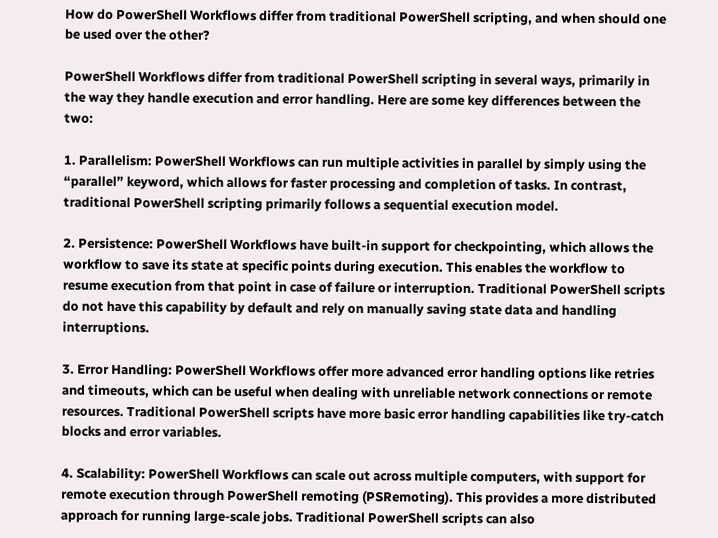How do PowerShell Workflows differ from traditional PowerShell scripting, and when should one be used over the other?

PowerShell Workflows differ from traditional PowerShell scripting in several ways, primarily in the way they handle execution and error handling. Here are some key differences between the two:

1. Parallelism: PowerShell Workflows can run multiple activities in parallel by simply using the “parallel” keyword, which allows for faster processing and completion of tasks. In contrast, traditional PowerShell scripting primarily follows a sequential execution model.

2. Persistence: PowerShell Workflows have built-in support for checkpointing, which allows the workflow to save its state at specific points during execution. This enables the workflow to resume execution from that point in case of failure or interruption. Traditional PowerShell scripts do not have this capability by default and rely on manually saving state data and handling interruptions.

3. Error Handling: PowerShell Workflows offer more advanced error handling options like retries and timeouts, which can be useful when dealing with unreliable network connections or remote resources. Traditional PowerShell scripts have more basic error handling capabilities like try-catch blocks and error variables.

4. Scalability: PowerShell Workflows can scale out across multiple computers, with support for remote execution through PowerShell remoting (PSRemoting). This provides a more distributed approach for running large-scale jobs. Traditional PowerShell scripts can also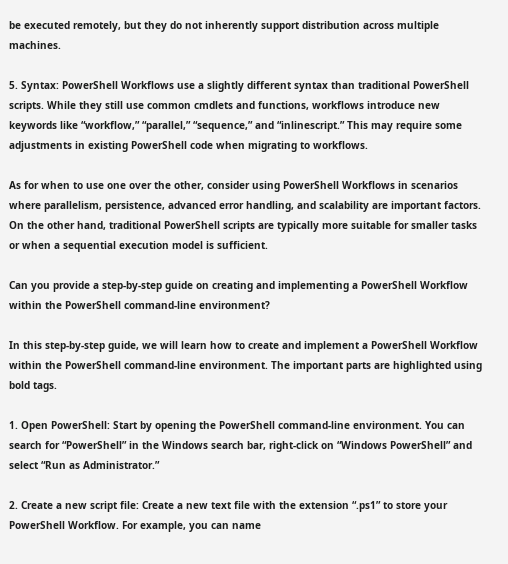be executed remotely, but they do not inherently support distribution across multiple machines.

5. Syntax: PowerShell Workflows use a slightly different syntax than traditional PowerShell scripts. While they still use common cmdlets and functions, workflows introduce new keywords like “workflow,” “parallel,” “sequence,” and “inlinescript.” This may require some adjustments in existing PowerShell code when migrating to workflows.

As for when to use one over the other, consider using PowerShell Workflows in scenarios where parallelism, persistence, advanced error handling, and scalability are important factors. On the other hand, traditional PowerShell scripts are typically more suitable for smaller tasks or when a sequential execution model is sufficient.

Can you provide a step-by-step guide on creating and implementing a PowerShell Workflow within the PowerShell command-line environment?

In this step-by-step guide, we will learn how to create and implement a PowerShell Workflow within the PowerShell command-line environment. The important parts are highlighted using bold tags.

1. Open PowerShell: Start by opening the PowerShell command-line environment. You can search for “PowerShell” in the Windows search bar, right-click on “Windows PowerShell” and select “Run as Administrator.”

2. Create a new script file: Create a new text file with the extension “.ps1” to store your PowerShell Workflow. For example, you can name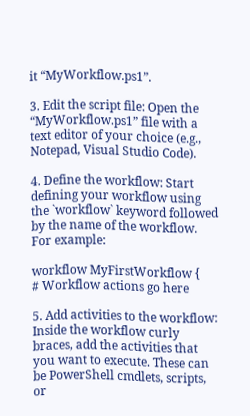it “MyWorkflow.ps1”.

3. Edit the script file: Open the “MyWorkflow.ps1” file with a text editor of your choice (e.g., Notepad, Visual Studio Code).

4. Define the workflow: Start defining your workflow using the `workflow` keyword followed by the name of the workflow. For example:

workflow MyFirstWorkflow {
# Workflow actions go here

5. Add activities to the workflow: Inside the workflow curly braces, add the activities that you want to execute. These can be PowerShell cmdlets, scripts, or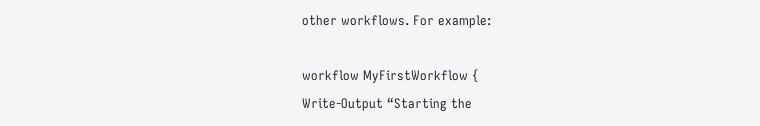other workflows. For example:

workflow MyFirstWorkflow {
Write-Output “Starting the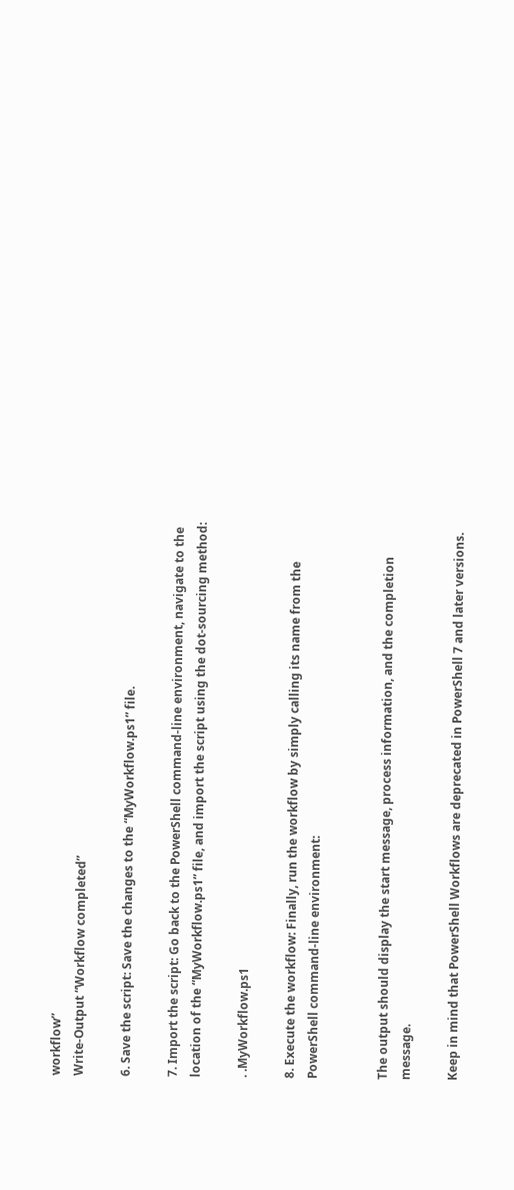workflow”
Write-Output “Workflow completed”

6. Save the script: Save the changes to the “MyWorkflow.ps1” file.

7. Import the script: Go back to the PowerShell command-line environment, navigate to the location of the “MyWorkflow.ps1” file, and import the script using the dot-sourcing method:

. .MyWorkflow.ps1

8. Execute the workflow: Finally, run the workflow by simply calling its name from the PowerShell command-line environment:


The output should display the start message, process information, and the completion message.

Keep in mind that PowerShell Workflows are deprecated in PowerShell 7 and later versions.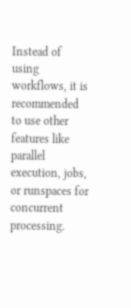Instead of using workflows, it is recommended to use other features like parallel execution, jobs, or runspaces for concurrent processing.